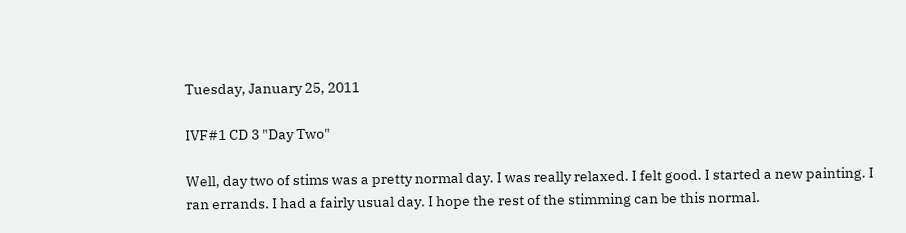Tuesday, January 25, 2011

IVF#1 CD 3 "Day Two"

Well, day two of stims was a pretty normal day. I was really relaxed. I felt good. I started a new painting. I ran errands. I had a fairly usual day. I hope the rest of the stimming can be this normal.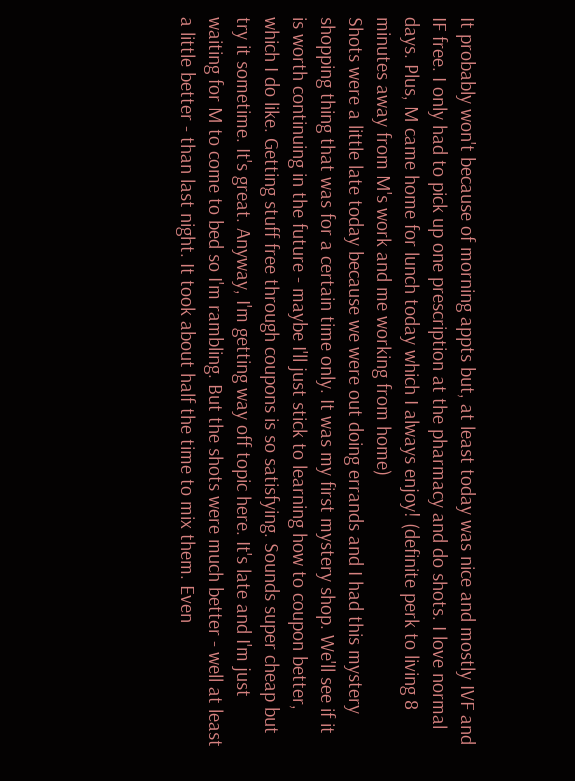It probably won't because of morning appts but, at least today was nice and mostly IVF and IF free. I only had to pick up one prescription at the pharmacy and do shots. I love normal days. Plus, M came home for lunch today which I always enjoy! (definite perk to living 8 minutes away from M's work and me working from home)
Shots were a little late today because we were out doing errands and I had this mystery shopping thing that was for a certain time only. It was my first mystery shop. We'll see if it is worth continuing in the future - maybe I'll just stick to learning how to coupon better, which I do like. Getting stuff free through coupons is so satisfying. Sounds super cheap but try it sometime. It's great. Anyway, I'm getting way off topic here. It's late and I'm just waiting for M to come to bed so I'm rambling. But the shots were much better - well at least a little better - than last night. It took about half the time to mix them. Even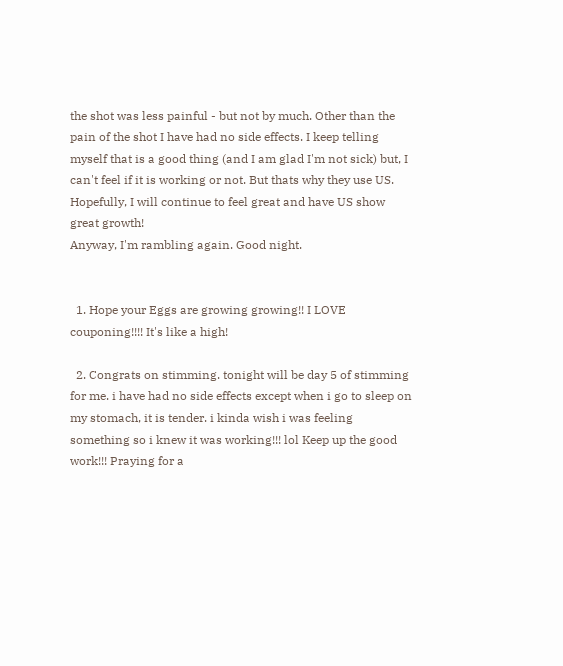the shot was less painful - but not by much. Other than the pain of the shot I have had no side effects. I keep telling myself that is a good thing (and I am glad I'm not sick) but, I can't feel if it is working or not. But thats why they use US. Hopefully, I will continue to feel great and have US show great growth!
Anyway, I'm rambling again. Good night.


  1. Hope your Eggs are growing growing!! I LOVE couponing!!!! It's like a high!

  2. Congrats on stimming. tonight will be day 5 of stimming for me. i have had no side effects except when i go to sleep on my stomach, it is tender. i kinda wish i was feeling something so i knew it was working!!! lol Keep up the good work!!! Praying for a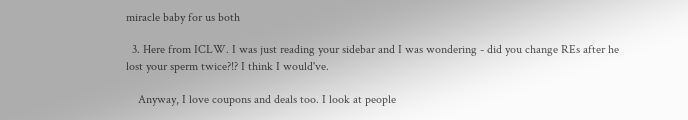miracle baby for us both

  3. Here from ICLW. I was just reading your sidebar and I was wondering - did you change REs after he lost your sperm twice?!? I think I would've.

    Anyway, I love coupons and deals too. I look at people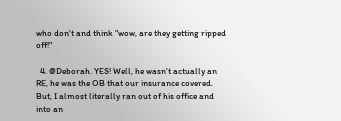who don't and think "wow, are they getting ripped off!"

  4. @Deborah. YES! Well, he wasn't actually an RE, he was the OB that our insurance covered. But, I almost literally ran out of his office and into an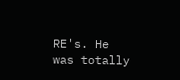RE's. He was totally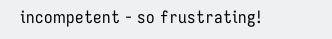incompetent - so frustrating!